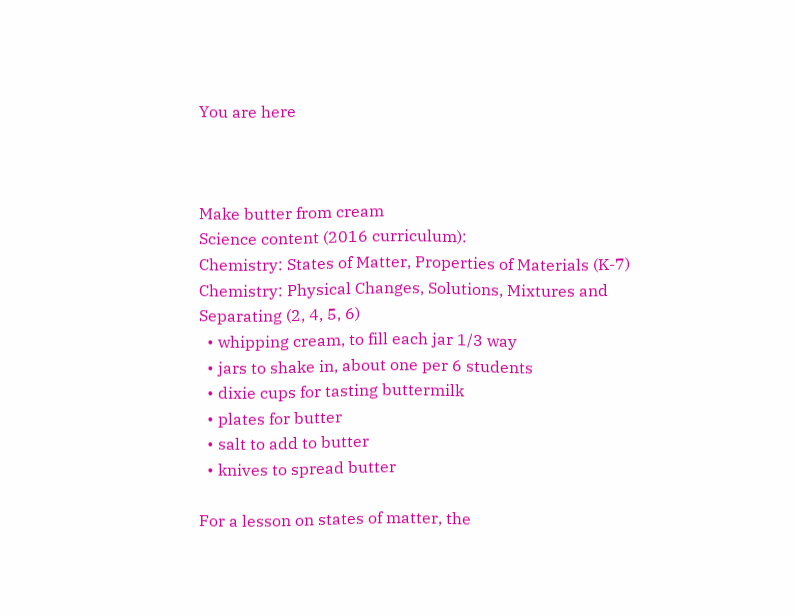You are here



Make butter from cream
Science content (2016 curriculum):
Chemistry: States of Matter, Properties of Materials (K-7)
Chemistry: Physical Changes, Solutions, Mixtures and Separating (2, 4, 5, 6)
  • whipping cream, to fill each jar 1/3 way
  • jars to shake in, about one per 6 students
  • dixie cups for tasting buttermilk
  • plates for butter
  • salt to add to butter
  • knives to spread butter

For a lesson on states of matter, the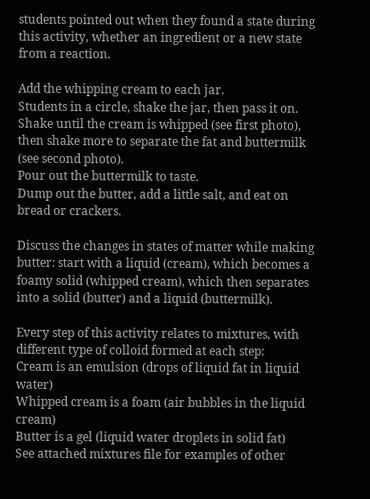students pointed out when they found a state during this activity, whether an ingredient or a new state from a reaction.

Add the whipping cream to each jar.
Students in a circle, shake the jar, then pass it on.
Shake until the cream is whipped (see first photo), then shake more to separate the fat and buttermilk (see second photo).
Pour out the buttermilk to taste.
Dump out the butter, add a little salt, and eat on bread or crackers.

Discuss the changes in states of matter while making butter: start with a liquid (cream), which becomes a foamy solid (whipped cream), which then separates into a solid (butter) and a liquid (buttermilk).

Every step of this activity relates to mixtures, with different type of colloid formed at each step:
Cream is an emulsion (drops of liquid fat in liquid water)
Whipped cream is a foam (air bubbles in the liquid cream)
Butter is a gel (liquid water droplets in solid fat)
See attached mixtures file for examples of other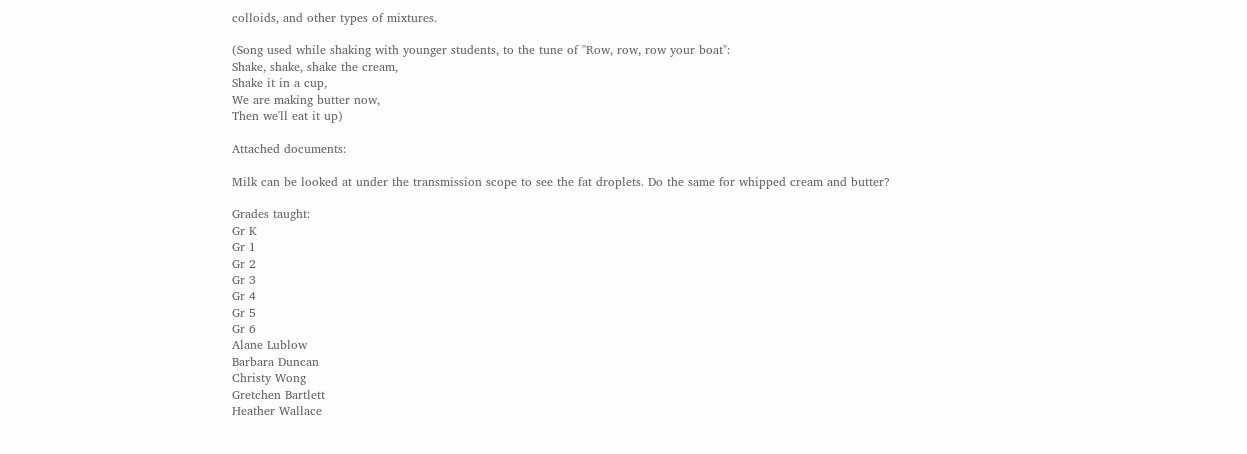colloids, and other types of mixtures.

(Song used while shaking with younger students, to the tune of "Row, row, row your boat":
Shake, shake, shake the cream,
Shake it in a cup,
We are making butter now,
Then we'll eat it up)

Attached documents:

Milk can be looked at under the transmission scope to see the fat droplets. Do the same for whipped cream and butter?

Grades taught:
Gr K
Gr 1
Gr 2
Gr 3
Gr 4
Gr 5
Gr 6
Alane Lublow
Barbara Duncan
Christy Wong
Gretchen Bartlett
Heather Wallace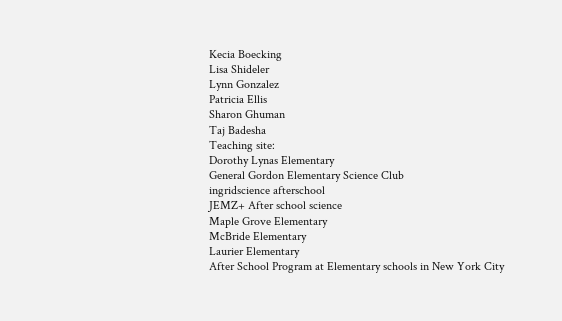Kecia Boecking
Lisa Shideler
Lynn Gonzalez
Patricia Ellis
Sharon Ghuman
Taj Badesha
Teaching site:
Dorothy Lynas Elementary
General Gordon Elementary Science Club
ingridscience afterschool
JEMZ+ After school science
Maple Grove Elementary
McBride Elementary
Laurier Elementary
After School Program at Elementary schools in New York City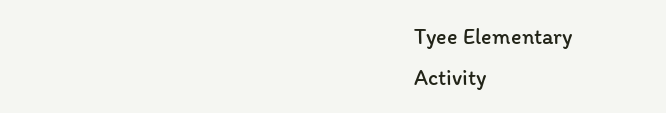Tyee Elementary
Activity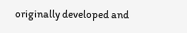originally developed and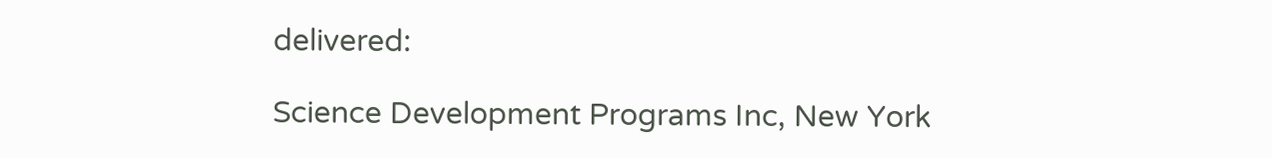delivered:

Science Development Programs Inc, New York